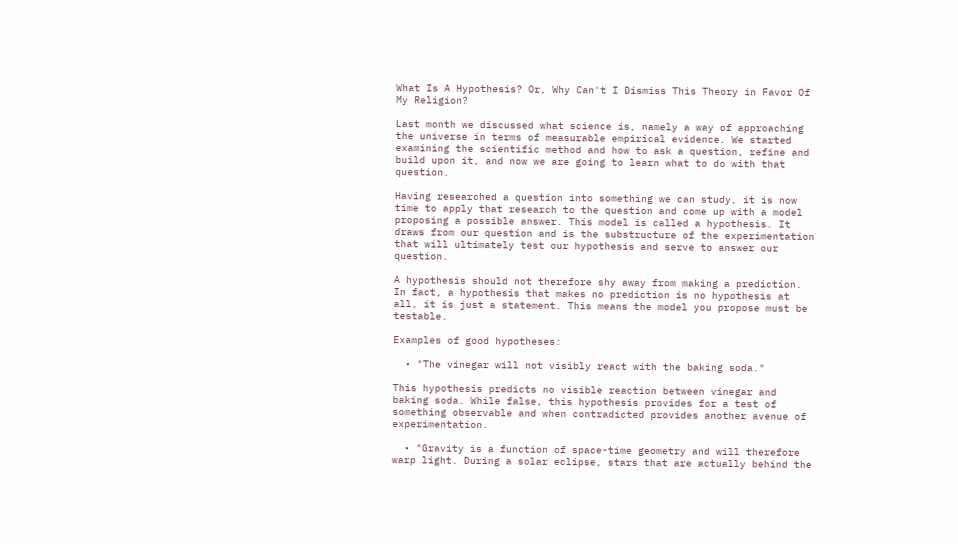What Is A Hypothesis? Or, Why Can't I Dismiss This Theory in Favor Of My Religion?

Last month we discussed what science is, namely a way of approaching the universe in terms of measurable empirical evidence. We started examining the scientific method and how to ask a question, refine and build upon it, and now we are going to learn what to do with that question.

Having researched a question into something we can study, it is now time to apply that research to the question and come up with a model proposing a possible answer. This model is called a hypothesis. It draws from our question and is the substructure of the experimentation that will ultimately test our hypothesis and serve to answer our question.

A hypothesis should not therefore shy away from making a prediction. In fact, a hypothesis that makes no prediction is no hypothesis at all, it is just a statement. This means the model you propose must be testable.

Examples of good hypotheses:

  • "The vinegar will not visibly react with the baking soda."

This hypothesis predicts no visible reaction between vinegar and baking soda. While false, this hypothesis provides for a test of something observable and when contradicted provides another avenue of experimentation.

  • "Gravity is a function of space-time geometry and will therefore warp light. During a solar eclipse, stars that are actually behind the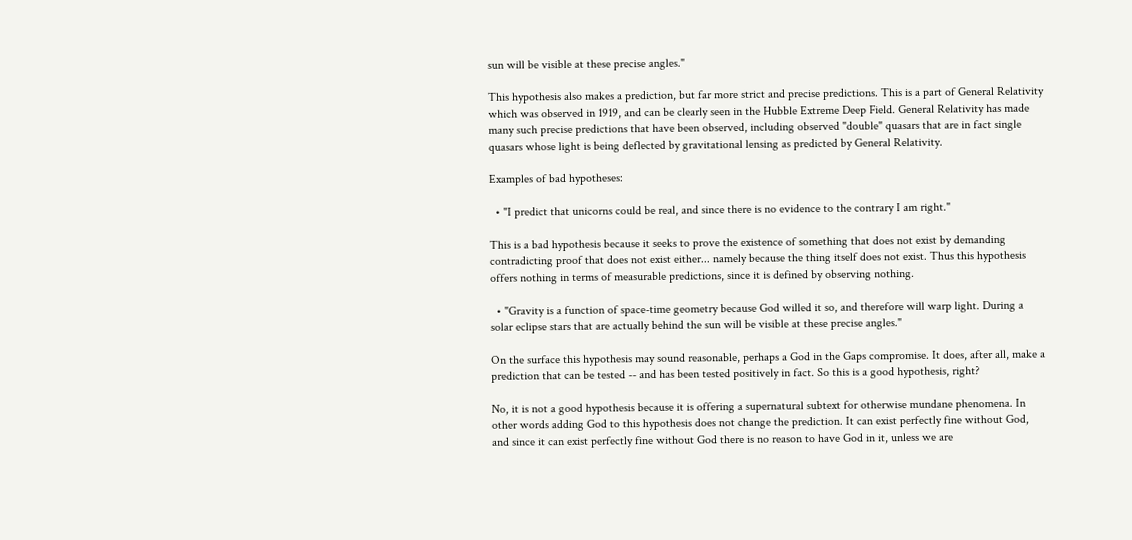sun will be visible at these precise angles."

This hypothesis also makes a prediction, but far more strict and precise predictions. This is a part of General Relativity which was observed in 1919, and can be clearly seen in the Hubble Extreme Deep Field. General Relativity has made many such precise predictions that have been observed, including observed "double" quasars that are in fact single quasars whose light is being deflected by gravitational lensing as predicted by General Relativity.

Examples of bad hypotheses:

  • "I predict that unicorns could be real, and since there is no evidence to the contrary I am right."

This is a bad hypothesis because it seeks to prove the existence of something that does not exist by demanding contradicting proof that does not exist either... namely because the thing itself does not exist. Thus this hypothesis offers nothing in terms of measurable predictions, since it is defined by observing nothing.

  • "Gravity is a function of space-time geometry because God willed it so, and therefore will warp light. During a solar eclipse stars that are actually behind the sun will be visible at these precise angles."

On the surface this hypothesis may sound reasonable, perhaps a God in the Gaps compromise. It does, after all, make a prediction that can be tested -- and has been tested positively in fact. So this is a good hypothesis, right?

No, it is not a good hypothesis because it is offering a supernatural subtext for otherwise mundane phenomena. In other words adding God to this hypothesis does not change the prediction. It can exist perfectly fine without God, and since it can exist perfectly fine without God there is no reason to have God in it, unless we are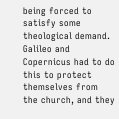being forced to satisfy some theological demand. Galileo and Copernicus had to do this to protect themselves from the church, and they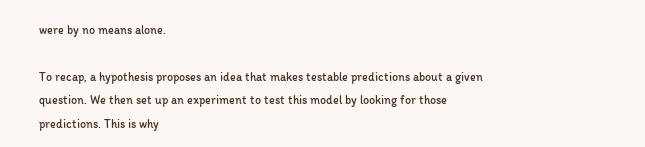were by no means alone.

To recap, a hypothesis proposes an idea that makes testable predictions about a given question. We then set up an experiment to test this model by looking for those predictions. This is why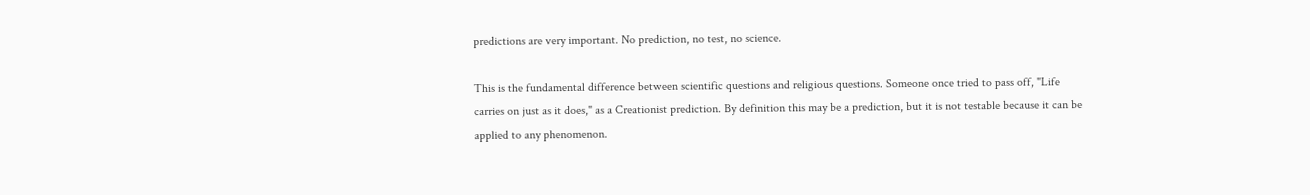predictions are very important. No prediction, no test, no science.

This is the fundamental difference between scientific questions and religious questions. Someone once tried to pass off, "Life carries on just as it does," as a Creationist prediction. By definition this may be a prediction, but it is not testable because it can be applied to any phenomenon.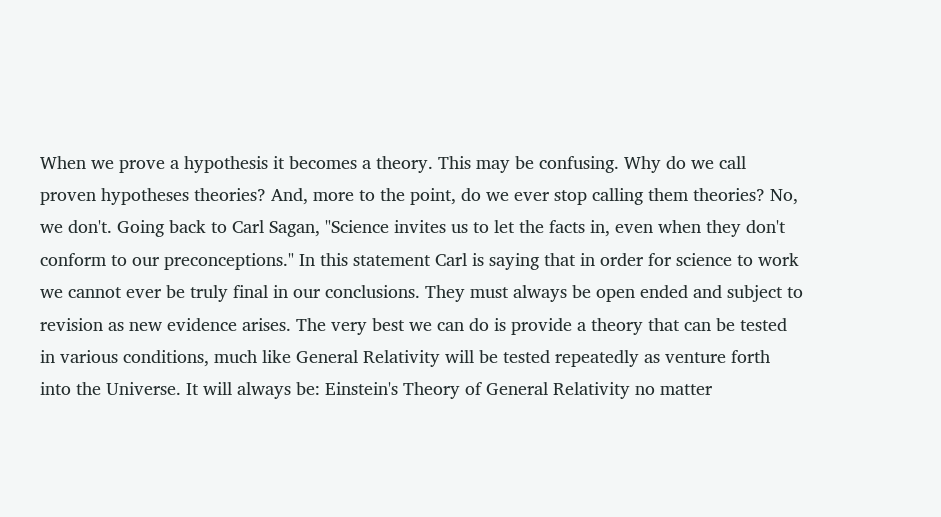When we prove a hypothesis it becomes a theory. This may be confusing. Why do we call proven hypotheses theories? And, more to the point, do we ever stop calling them theories? No, we don't. Going back to Carl Sagan, "Science invites us to let the facts in, even when they don't conform to our preconceptions." In this statement Carl is saying that in order for science to work we cannot ever be truly final in our conclusions. They must always be open ended and subject to revision as new evidence arises. The very best we can do is provide a theory that can be tested in various conditions, much like General Relativity will be tested repeatedly as venture forth into the Universe. It will always be: Einstein's Theory of General Relativity no matter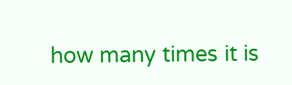how many times it is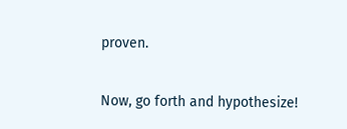proven.

Now, go forth and hypothesize!